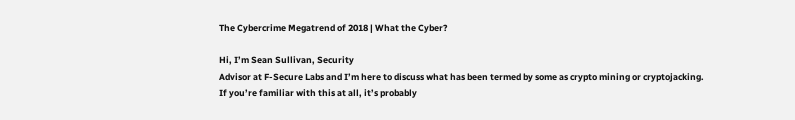The Cybercrime Megatrend of 2018 | What the Cyber?

Hi, I’m Sean Sullivan, Security
Advisor at F-Secure Labs and I’m here to discuss what has been termed by some as crypto mining or cryptojacking. If you’re familiar with this at all, it’s probably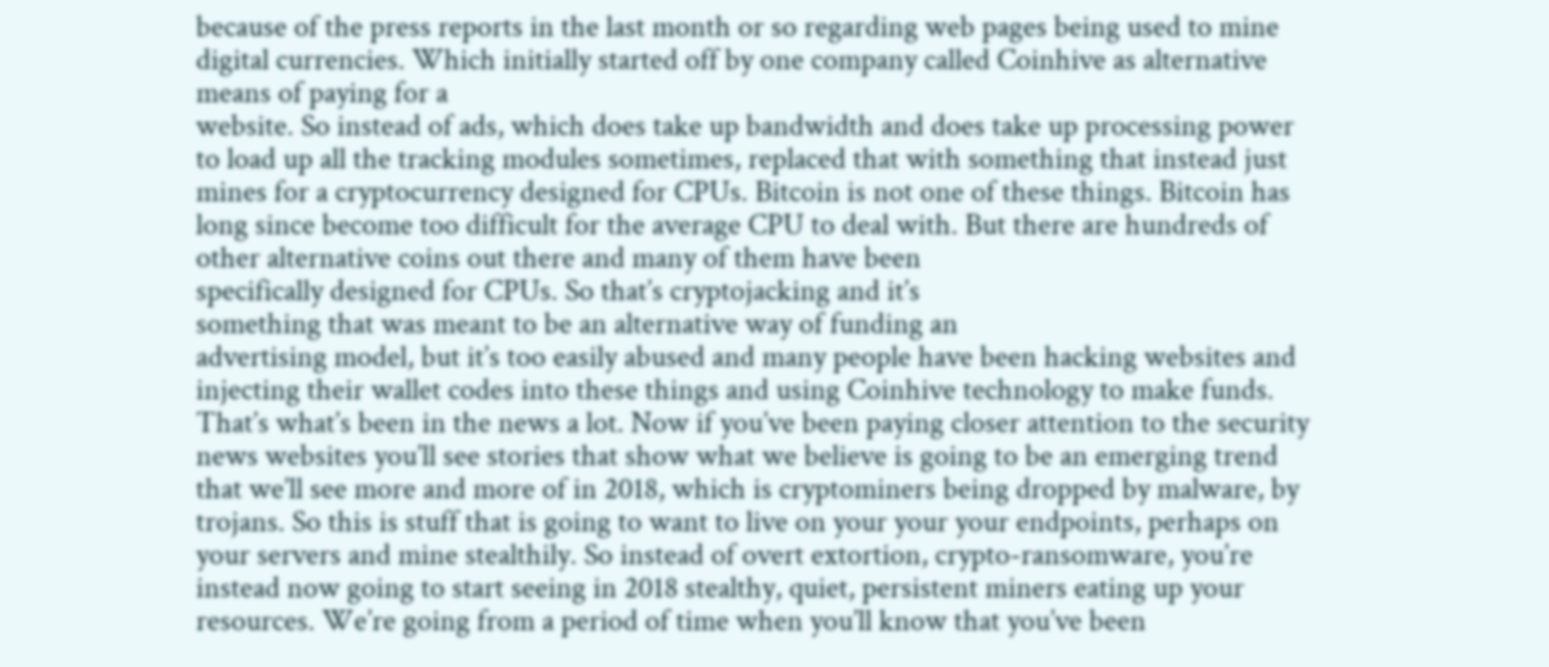because of the press reports in the last month or so regarding web pages being used to mine digital currencies. Which initially started off by one company called Coinhive as alternative means of paying for a
website. So instead of ads, which does take up bandwidth and does take up processing power to load up all the tracking modules sometimes, replaced that with something that instead just mines for a cryptocurrency designed for CPUs. Bitcoin is not one of these things. Bitcoin has long since become too difficult for the average CPU to deal with. But there are hundreds of other alternative coins out there and many of them have been
specifically designed for CPUs. So that’s cryptojacking and it’s
something that was meant to be an alternative way of funding an
advertising model, but it’s too easily abused and many people have been hacking websites and injecting their wallet codes into these things and using Coinhive technology to make funds. That’s what’s been in the news a lot. Now if you’ve been paying closer attention to the security news websites you’ll see stories that show what we believe is going to be an emerging trend that we’ll see more and more of in 2018, which is cryptominers being dropped by malware, by trojans. So this is stuff that is going to want to live on your your your endpoints, perhaps on your servers and mine stealthily. So instead of overt extortion, crypto-ransomware, you’re instead now going to start seeing in 2018 stealthy, quiet, persistent miners eating up your resources. We’re going from a period of time when you’ll know that you’ve been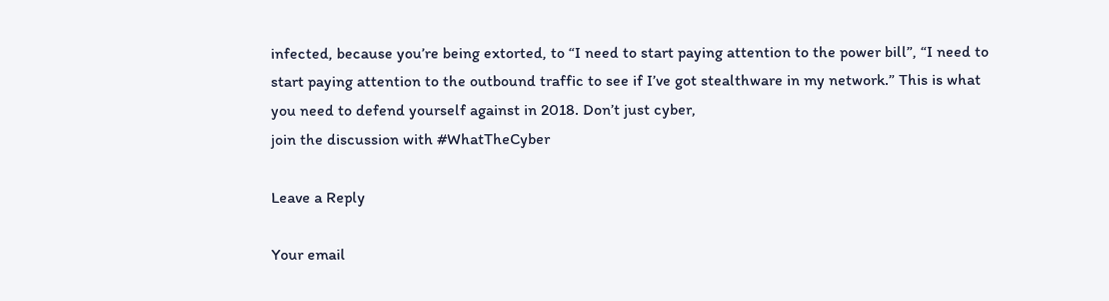infected, because you’re being extorted, to “I need to start paying attention to the power bill”, “I need to start paying attention to the outbound traffic to see if I’ve got stealthware in my network.” This is what you need to defend yourself against in 2018. Don’t just cyber,
join the discussion with #WhatTheCyber

Leave a Reply

Your email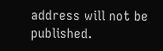address will not be published.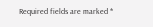Required fields are marked *